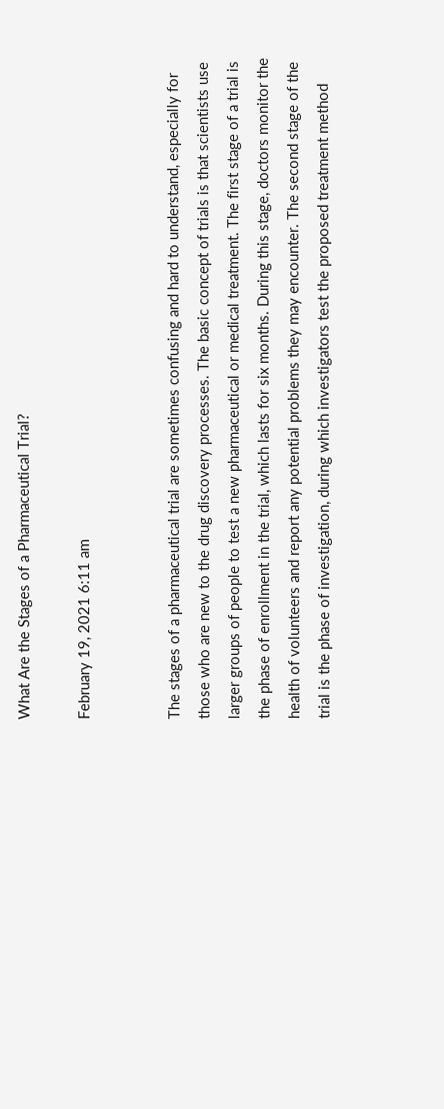What Are the Stages of a Pharmaceutical Trial?

February 19, 2021 6:11 am


The stages of a pharmaceutical trial are sometimes confusing and hard to understand, especially for those who are new to the drug discovery processes. The basic concept of trials is that scientists use larger groups of people to test a new pharmaceutical or medical treatment. The first stage of a trial is the phase of enrollment in the trial, which lasts for six months. During this stage, doctors monitor the health of volunteers and report any potential problems they may encounter. The second stage of the trial is the phase of investigation, during which investigators test the proposed treatment method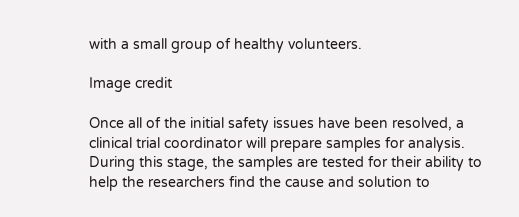with a small group of healthy volunteers.

Image credit

Once all of the initial safety issues have been resolved, a clinical trial coordinator will prepare samples for analysis. During this stage, the samples are tested for their ability to help the researchers find the cause and solution to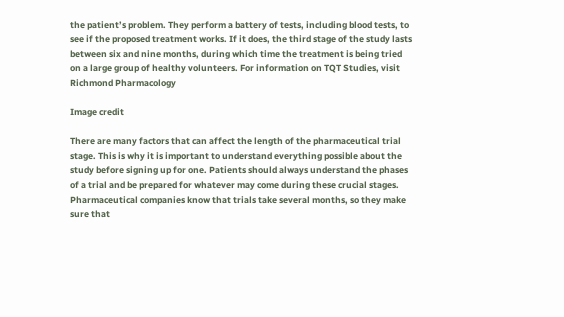the patient’s problem. They perform a battery of tests, including blood tests, to see if the proposed treatment works. If it does, the third stage of the study lasts between six and nine months, during which time the treatment is being tried on a large group of healthy volunteers. For information on TQT Studies, visit Richmond Pharmacology

Image credit

There are many factors that can affect the length of the pharmaceutical trial stage. This is why it is important to understand everything possible about the study before signing up for one. Patients should always understand the phases of a trial and be prepared for whatever may come during these crucial stages. Pharmaceutical companies know that trials take several months, so they make sure that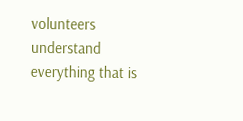volunteers understand everything that is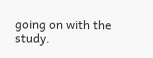going on with the study.